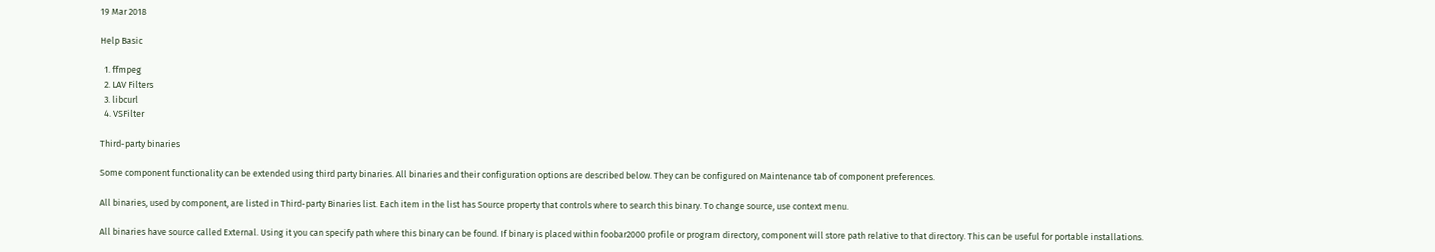19 Mar 2018

Help Basic

  1. ffmpeg
  2. LAV Filters
  3. libcurl
  4. VSFilter

Third-party binaries

Some component functionality can be extended using third party binaries. All binaries and their configuration options are described below. They can be configured on Maintenance tab of component preferences.

All binaries, used by component, are listed in Third-party Binaries list. Each item in the list has Source property that controls where to search this binary. To change source, use context menu.

All binaries have source called External. Using it you can specify path where this binary can be found. If binary is placed within foobar2000 profile or program directory, component will store path relative to that directory. This can be useful for portable installations.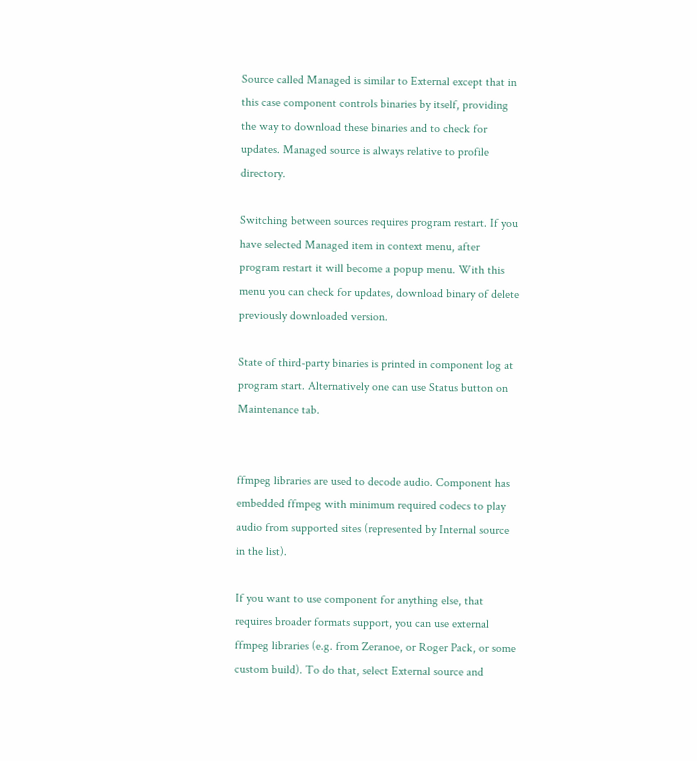Source called Managed is similar to External except that in this case component controls binaries by itself, providing the way to download these binaries and to check for updates. Managed source is always relative to profile directory.

Switching between sources requires program restart. If you have selected Managed item in context menu, after program restart it will become a popup menu. With this menu you can check for updates, download binary of delete previously downloaded version.

State of third-party binaries is printed in component log at program start. Alternatively one can use Status button on Maintenance tab.


ffmpeg libraries are used to decode audio. Component has embedded ffmpeg with minimum required codecs to play audio from supported sites (represented by Internal source in the list).

If you want to use component for anything else, that requires broader formats support, you can use external ffmpeg libraries (e.g. from Zeranoe, or Roger Pack, or some custom build). To do that, select External source and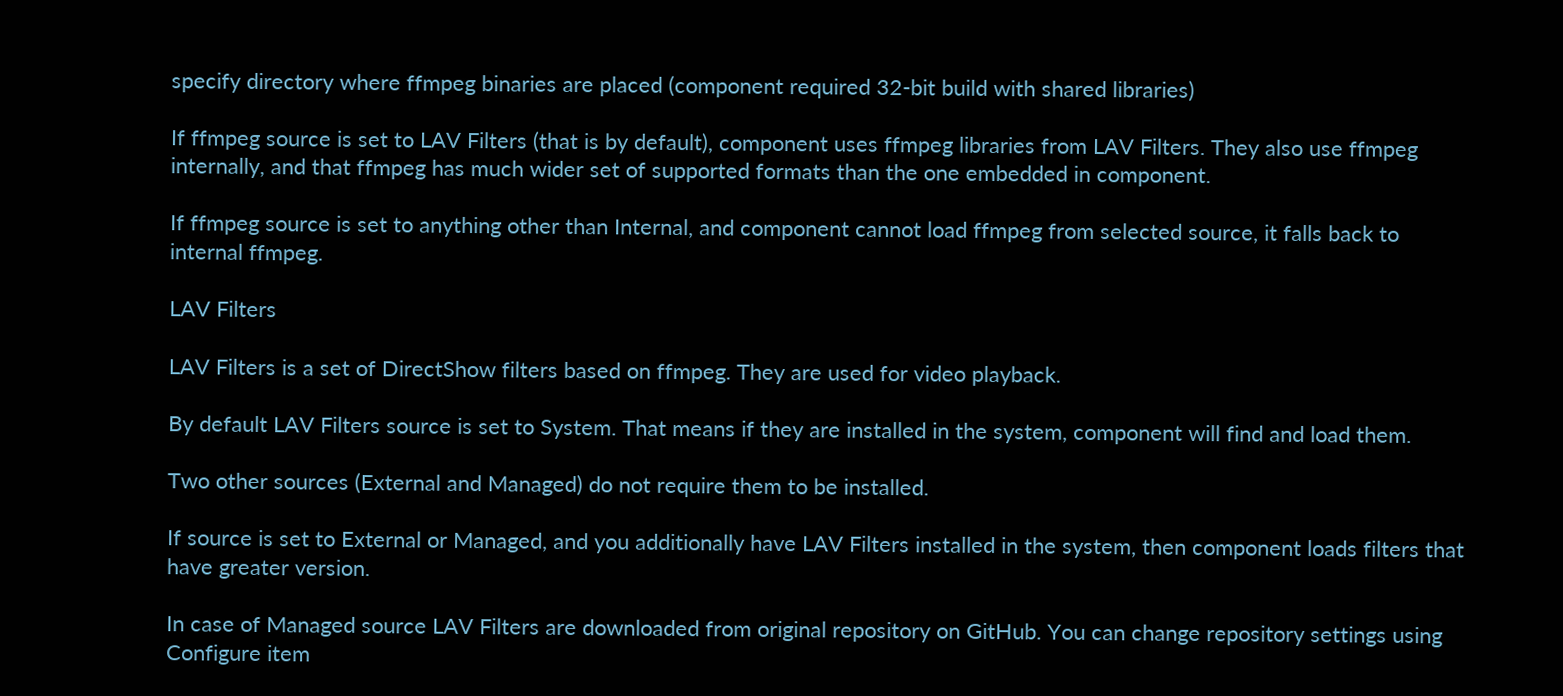specify directory where ffmpeg binaries are placed (component required 32-bit build with shared libraries)

If ffmpeg source is set to LAV Filters (that is by default), component uses ffmpeg libraries from LAV Filters. They also use ffmpeg internally, and that ffmpeg has much wider set of supported formats than the one embedded in component.

If ffmpeg source is set to anything other than Internal, and component cannot load ffmpeg from selected source, it falls back to internal ffmpeg.

LAV Filters

LAV Filters is a set of DirectShow filters based on ffmpeg. They are used for video playback.

By default LAV Filters source is set to System. That means if they are installed in the system, component will find and load them.

Two other sources (External and Managed) do not require them to be installed.

If source is set to External or Managed, and you additionally have LAV Filters installed in the system, then component loads filters that have greater version.

In case of Managed source LAV Filters are downloaded from original repository on GitHub. You can change repository settings using Configure item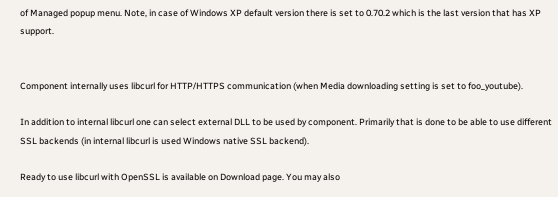of Managed popup menu. Note, in case of Windows XP default version there is set to 0.70.2 which is the last version that has XP support.


Component internally uses libcurl for HTTP/HTTPS communication (when Media downloading setting is set to foo_youtube).

In addition to internal libcurl one can select external DLL to be used by component. Primarily that is done to be able to use different SSL backends (in internal libcurl is used Windows native SSL backend).

Ready to use libcurl with OpenSSL is available on Download page. You may also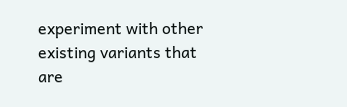experiment with other existing variants that are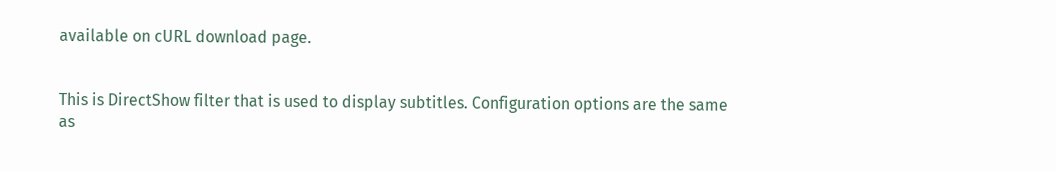available on cURL download page.


This is DirectShow filter that is used to display subtitles. Configuration options are the same as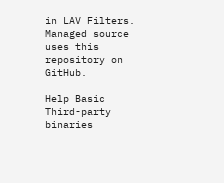in LAV Filters. Managed source uses this repository on GitHub.

Help Basic Third-party binaries